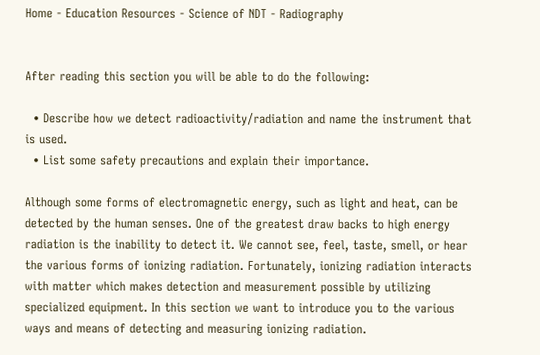Home - Education Resources - Science of NDT - Radiography


After reading this section you will be able to do the following:

  • Describe how we detect radioactivity/radiation and name the instrument that is used.
  • List some safety precautions and explain their importance.

Although some forms of electromagnetic energy, such as light and heat, can be detected by the human senses. One of the greatest draw backs to high energy radiation is the inability to detect it. We cannot see, feel, taste, smell, or hear the various forms of ionizing radiation. Fortunately, ionizing radiation interacts with matter which makes detection and measurement possible by utilizing specialized equipment. In this section we want to introduce you to the various ways and means of detecting and measuring ionizing radiation.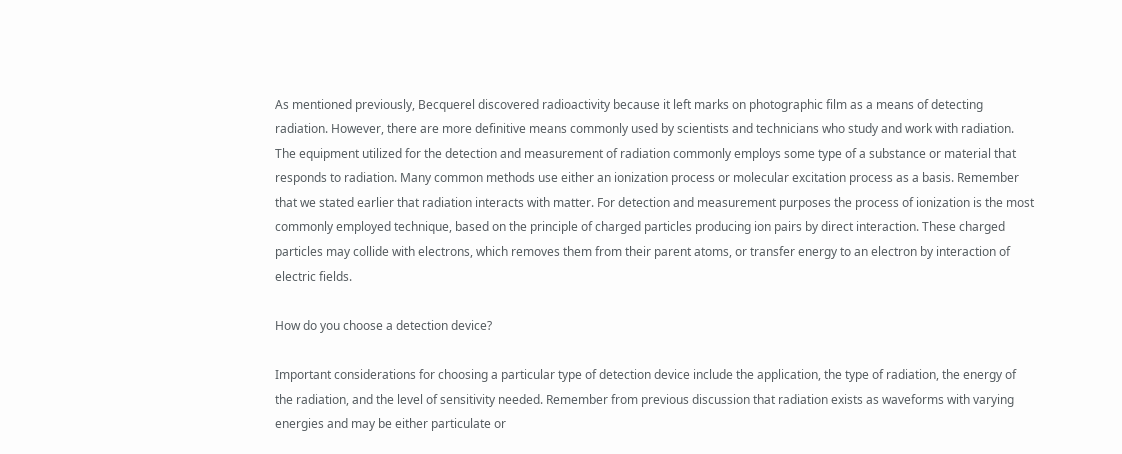As mentioned previously, Becquerel discovered radioactivity because it left marks on photographic film as a means of detecting radiation. However, there are more definitive means commonly used by scientists and technicians who study and work with radiation. The equipment utilized for the detection and measurement of radiation commonly employs some type of a substance or material that responds to radiation. Many common methods use either an ionization process or molecular excitation process as a basis. Remember that we stated earlier that radiation interacts with matter. For detection and measurement purposes the process of ionization is the most commonly employed technique, based on the principle of charged particles producing ion pairs by direct interaction. These charged particles may collide with electrons, which removes them from their parent atoms, or transfer energy to an electron by interaction of electric fields.

How do you choose a detection device?

Important considerations for choosing a particular type of detection device include the application, the type of radiation, the energy of the radiation, and the level of sensitivity needed. Remember from previous discussion that radiation exists as waveforms with varying energies and may be either particulate or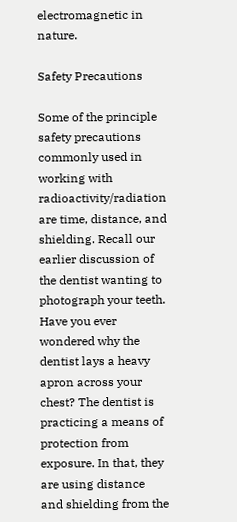electromagnetic in nature.

Safety Precautions

Some of the principle safety precautions commonly used in working with radioactivity/radiation are time, distance, and shielding. Recall our earlier discussion of the dentist wanting to photograph your teeth. Have you ever wondered why the dentist lays a heavy apron across your chest? The dentist is practicing a means of protection from exposure. In that, they are using distance and shielding from the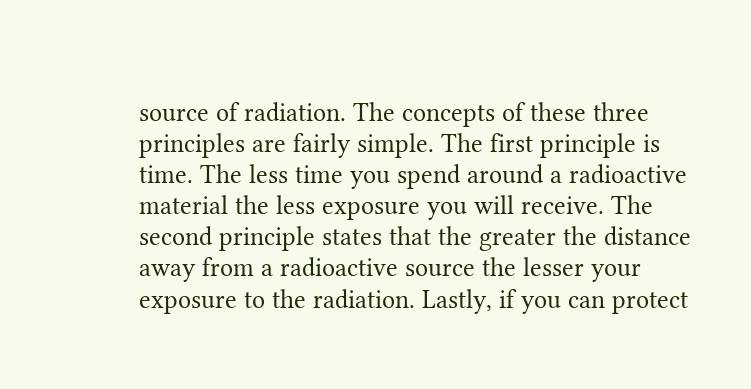source of radiation. The concepts of these three principles are fairly simple. The first principle is time. The less time you spend around a radioactive material the less exposure you will receive. The second principle states that the greater the distance away from a radioactive source the lesser your exposure to the radiation. Lastly, if you can protect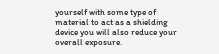yourself with some type of material to act as a shielding device you will also reduce your overall exposure.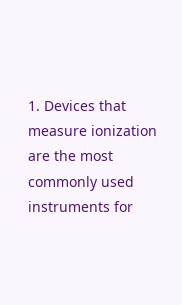1. Devices that measure ionization are the most commonly used instruments for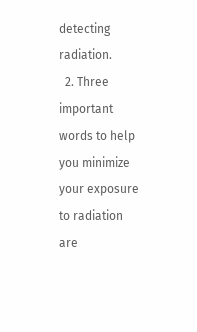detecting radiation.
  2. Three important words to help you minimize your exposure to radiation are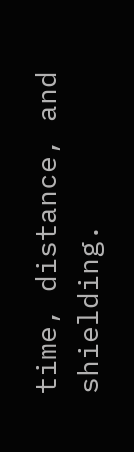time, distance, and shielding.